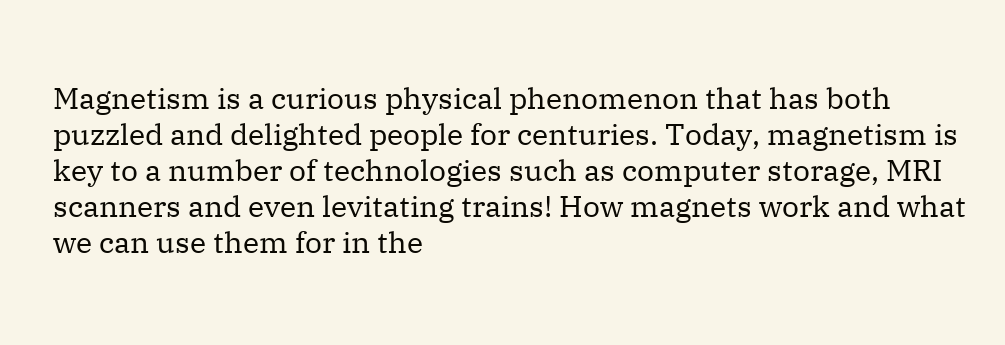Magnetism is a curious physical phenomenon that has both puzzled and delighted people for centuries. Today, magnetism is key to a number of technologies such as computer storage, MRI scanners and even levitating trains! How magnets work and what we can use them for in the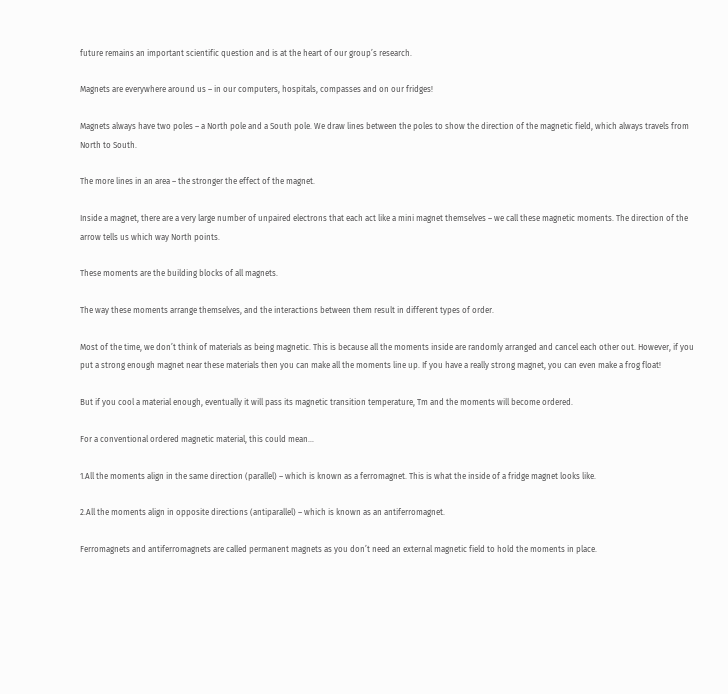future remains an important scientific question and is at the heart of our group’s research.

Magnets are everywhere around us – in our computers, hospitals, compasses and on our fridges!

Magnets always have two poles – a North pole and a South pole. We draw lines between the poles to show the direction of the magnetic field, which always travels from North to South.

The more lines in an area – the stronger the effect of the magnet.

Inside a magnet, there are a very large number of unpaired electrons that each act like a mini magnet themselves – we call these magnetic moments. The direction of the arrow tells us which way North points.

These moments are the building blocks of all magnets.

The way these moments arrange themselves, and the interactions between them result in different types of order.

Most of the time, we don’t think of materials as being magnetic. This is because all the moments inside are randomly arranged and cancel each other out. However, if you put a strong enough magnet near these materials then you can make all the moments line up. If you have a really strong magnet, you can even make a frog float!

But if you cool a material enough, eventually it will pass its magnetic transition temperature, Tm and the moments will become ordered.

For a conventional ordered magnetic material, this could mean…

1.All the moments align in the same direction (parallel) – which is known as a ferromagnet. This is what the inside of a fridge magnet looks like.

2.All the moments align in opposite directions (antiparallel) – which is known as an antiferromagnet.

Ferromagnets and antiferromagnets are called permanent magnets as you don’t need an external magnetic field to hold the moments in place.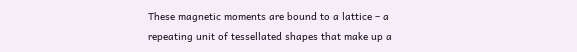These magnetic moments are bound to a lattice – a repeating unit of tessellated shapes that make up a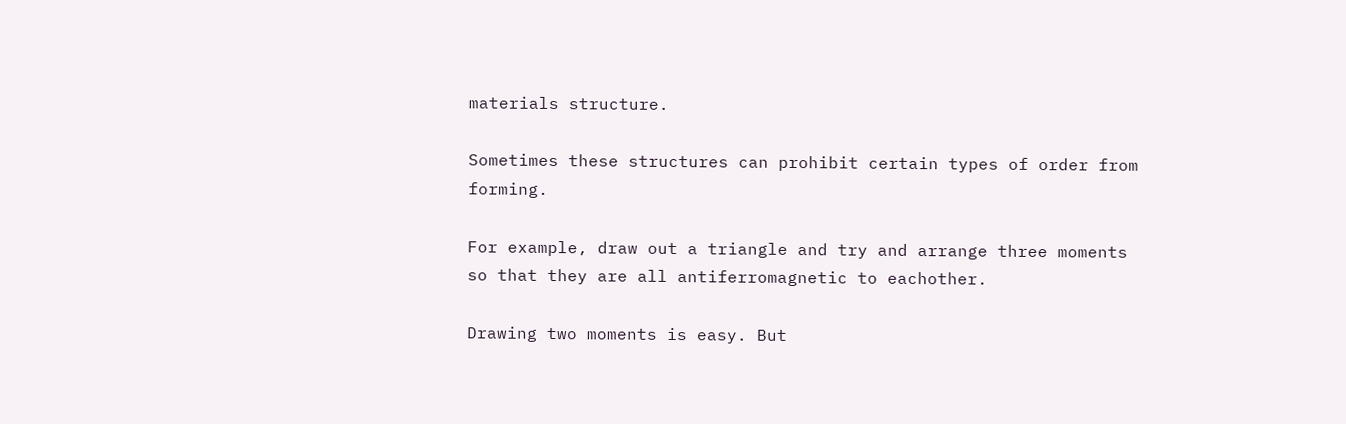materials structure.

Sometimes these structures can prohibit certain types of order from forming.

For example, draw out a triangle and try and arrange three moments so that they are all antiferromagnetic to eachother.

Drawing two moments is easy. But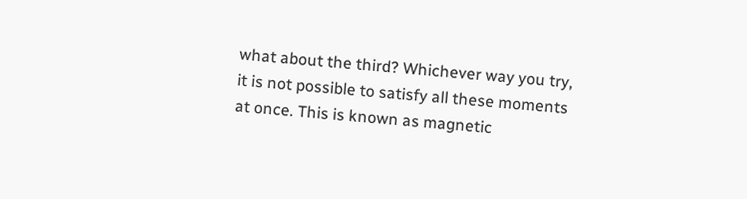what about the third? Whichever way you try, it is not possible to satisfy all these moments at once. This is known as magnetic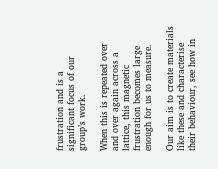frustration and is a significant focus of our group’s work.

When this is repeated over and over again across a lattice, this magnetic frustration becomes large enough for us to measure.

Our aim is to create materials like these and characterise their behaviour, see how in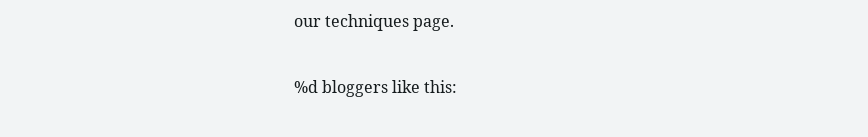our techniques page.

%d bloggers like this: